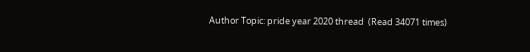Author Topic: pride year 2020 thread  (Read 34071 times)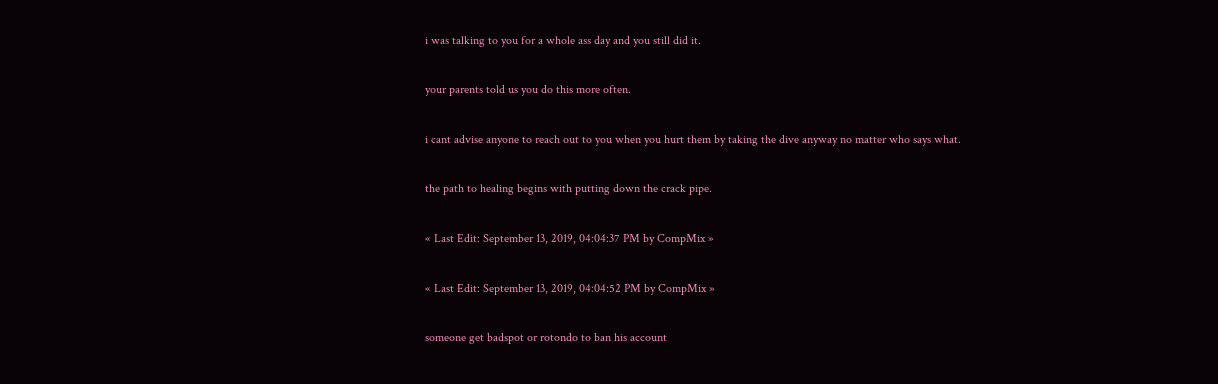i was talking to you for a whole ass day and you still did it.

your parents told us you do this more often.

i cant advise anyone to reach out to you when you hurt them by taking the dive anyway no matter who says what.

the path to healing begins with putting down the crack pipe.

« Last Edit: September 13, 2019, 04:04:37 PM by CompMix »

« Last Edit: September 13, 2019, 04:04:52 PM by CompMix »

someone get badspot or rotondo to ban his account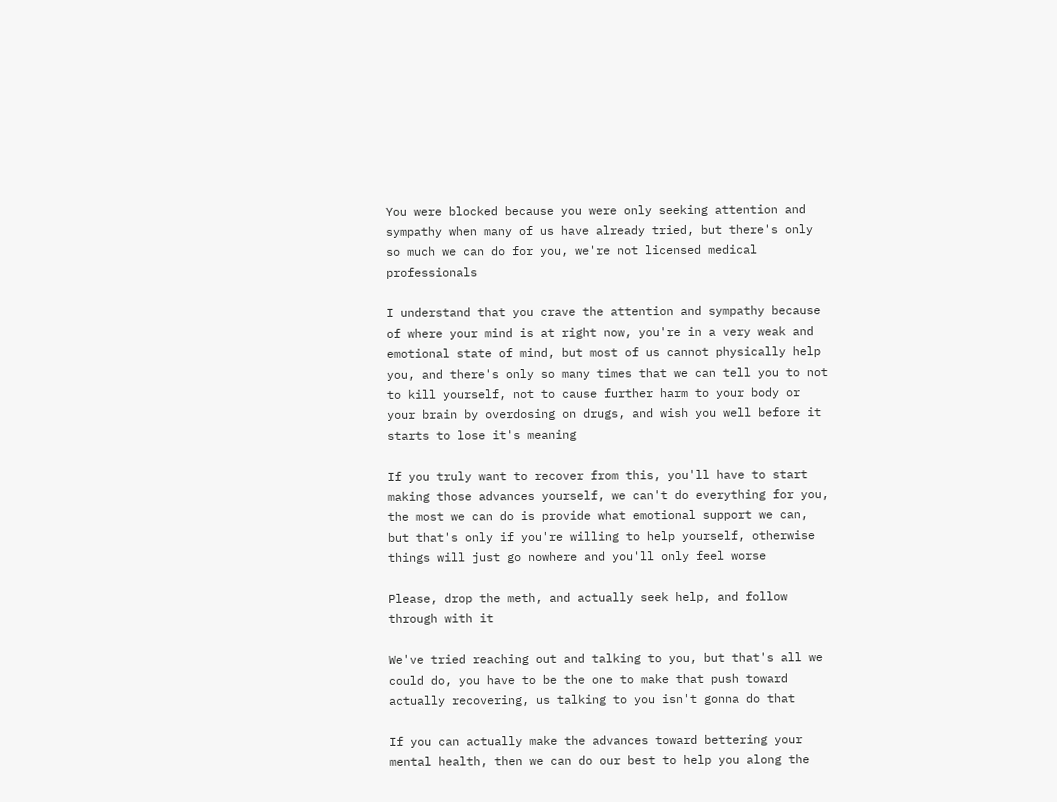You were blocked because you were only seeking attention and sympathy when many of us have already tried, but there's only so much we can do for you, we're not licensed medical professionals

I understand that you crave the attention and sympathy because of where your mind is at right now, you're in a very weak and emotional state of mind, but most of us cannot physically help you, and there's only so many times that we can tell you to not to kill yourself, not to cause further harm to your body or your brain by overdosing on drugs, and wish you well before it starts to lose it's meaning

If you truly want to recover from this, you'll have to start making those advances yourself, we can't do everything for you, the most we can do is provide what emotional support we can, but that's only if you're willing to help yourself, otherwise things will just go nowhere and you'll only feel worse

Please, drop the meth, and actually seek help, and follow through with it

We've tried reaching out and talking to you, but that's all we could do, you have to be the one to make that push toward actually recovering, us talking to you isn't gonna do that

If you can actually make the advances toward bettering your mental health, then we can do our best to help you along the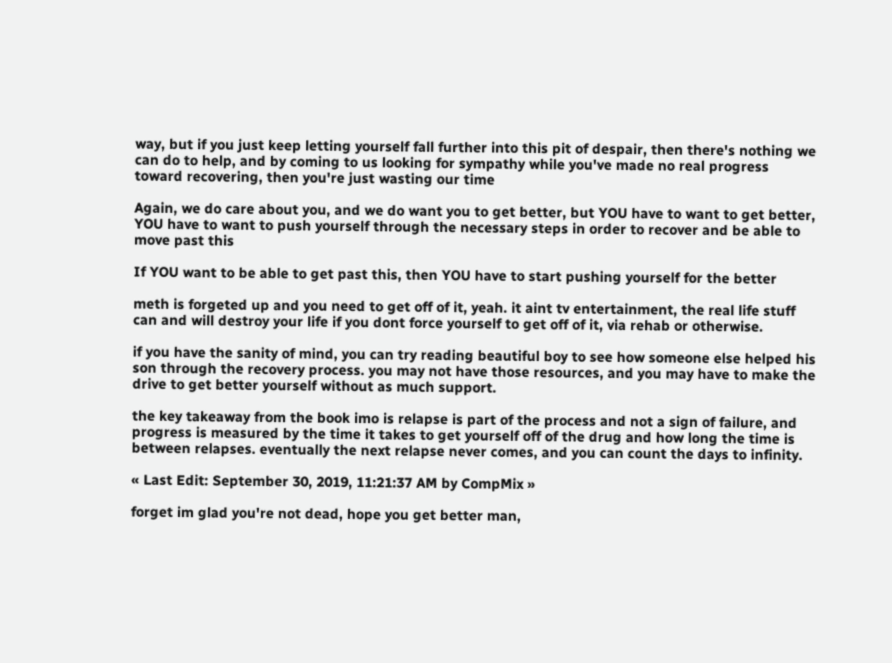way, but if you just keep letting yourself fall further into this pit of despair, then there's nothing we can do to help, and by coming to us looking for sympathy while you've made no real progress toward recovering, then you're just wasting our time

Again, we do care about you, and we do want you to get better, but YOU have to want to get better, YOU have to want to push yourself through the necessary steps in order to recover and be able to move past this

If YOU want to be able to get past this, then YOU have to start pushing yourself for the better

meth is forgeted up and you need to get off of it, yeah. it aint tv entertainment, the real life stuff can and will destroy your life if you dont force yourself to get off of it, via rehab or otherwise.

if you have the sanity of mind, you can try reading beautiful boy to see how someone else helped his son through the recovery process. you may not have those resources, and you may have to make the drive to get better yourself without as much support.

the key takeaway from the book imo is relapse is part of the process and not a sign of failure, and progress is measured by the time it takes to get yourself off of the drug and how long the time is between relapses. eventually the next relapse never comes, and you can count the days to infinity.

« Last Edit: September 30, 2019, 11:21:37 AM by CompMix »

forget im glad you're not dead, hope you get better man,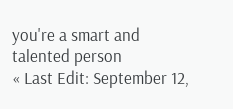you're a smart and talented person
« Last Edit: September 12,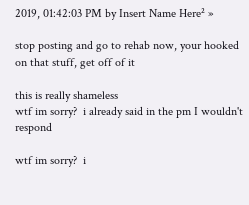2019, 01:42:03 PM by Insert Name Here² »

stop posting and go to rehab now, your hooked on that stuff, get off of it

this is really shameless
wtf im sorry?  i already said in the pm I wouldn't respond

wtf im sorry?  i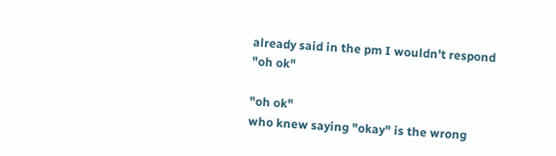already said in the pm I wouldn't respond
"oh ok"

"oh ok"
who knew saying "okay" is the wrong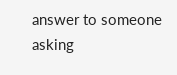answer to someone asking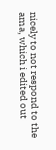nicely to not respond to the ama, which i edited out